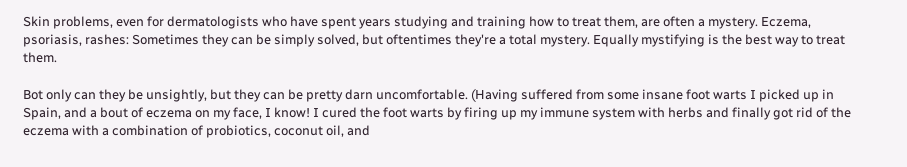Skin problems, even for dermatologists who have spent years studying and training how to treat them, are often a mystery. Eczema, psoriasis, rashes: Sometimes they can be simply solved, but oftentimes they're a total mystery. Equally mystifying is the best way to treat them.

Bot only can they be unsightly, but they can be pretty darn uncomfortable. (Having suffered from some insane foot warts I picked up in Spain, and a bout of eczema on my face, I know! I cured the foot warts by firing up my immune system with herbs and finally got rid of the eczema with a combination of probiotics, coconut oil, and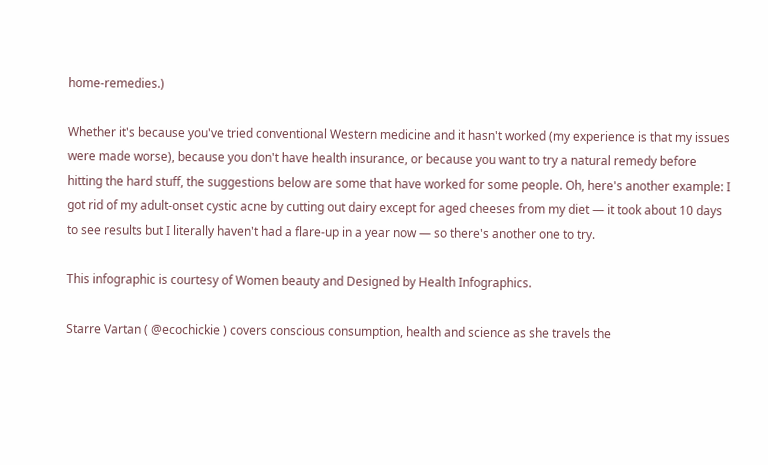home-remedies.)

Whether it's because you've tried conventional Western medicine and it hasn't worked (my experience is that my issues were made worse), because you don't have health insurance, or because you want to try a natural remedy before hitting the hard stuff, the suggestions below are some that have worked for some people. Oh, here's another example: I got rid of my adult-onset cystic acne by cutting out dairy except for aged cheeses from my diet — it took about 10 days to see results but I literally haven't had a flare-up in a year now — so there's another one to try.

This infographic is courtesy of Women beauty and Designed by Health Infographics.

Starre Vartan ( @ecochickie ) covers conscious consumption, health and science as she travels the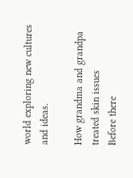world exploring new cultures and ideas.

How grandma and grandpa treated skin issues
Before there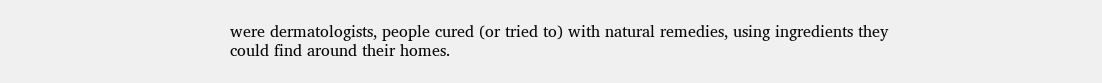were dermatologists, people cured (or tried to) with natural remedies, using ingredients they could find around their homes.